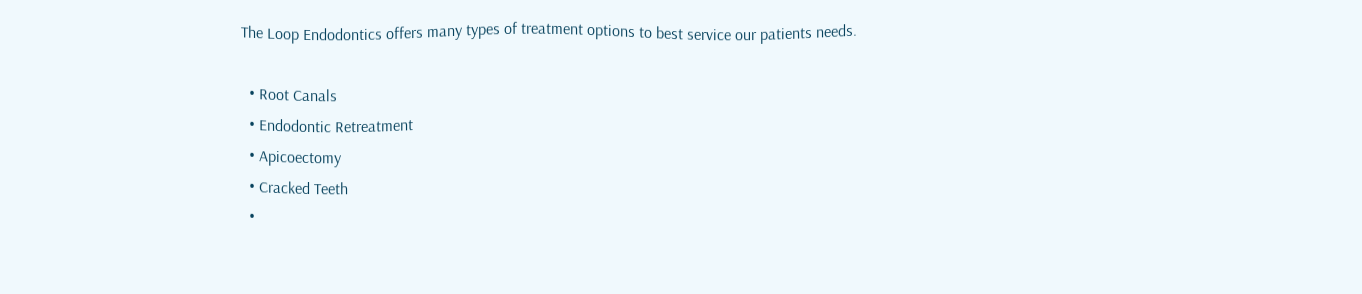The Loop Endodontics offers many types of treatment options to best service our patients needs.

  • Root Canals
  • Endodontic Retreatment
  • Apicoectomy
  • Cracked Teeth
  •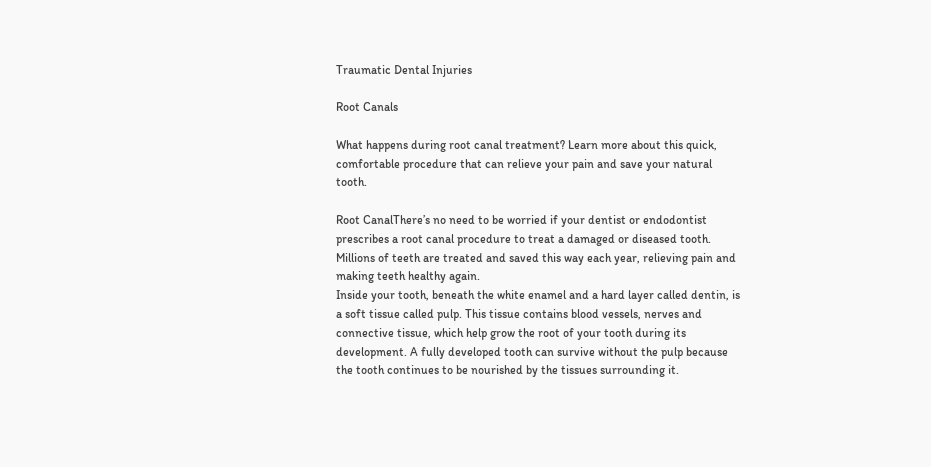Traumatic Dental Injuries

Root Canals

What happens during root canal treatment? Learn more about this quick, comfortable procedure that can relieve your pain and save your natural tooth.

Root CanalThere’s no need to be worried if your dentist or endodontist prescribes a root canal procedure to treat a damaged or diseased tooth. Millions of teeth are treated and saved this way each year, relieving pain and making teeth healthy again.
Inside your tooth, beneath the white enamel and a hard layer called dentin, is a soft tissue called pulp. This tissue contains blood vessels, nerves and connective tissue, which help grow the root of your tooth during its development. A fully developed tooth can survive without the pulp because the tooth continues to be nourished by the tissues surrounding it.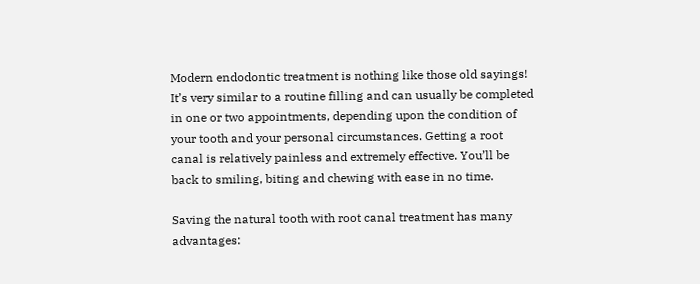Modern endodontic treatment is nothing like those old sayings! It’s very similar to a routine filling and can usually be completed in one or two appointments, depending upon the condition of your tooth and your personal circumstances. Getting a root canal is relatively painless and extremely effective. You’ll be back to smiling, biting and chewing with ease in no time.

Saving the natural tooth with root canal treatment has many advantages: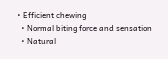• Efficient chewing
  • Normal biting force and sensation
  • Natural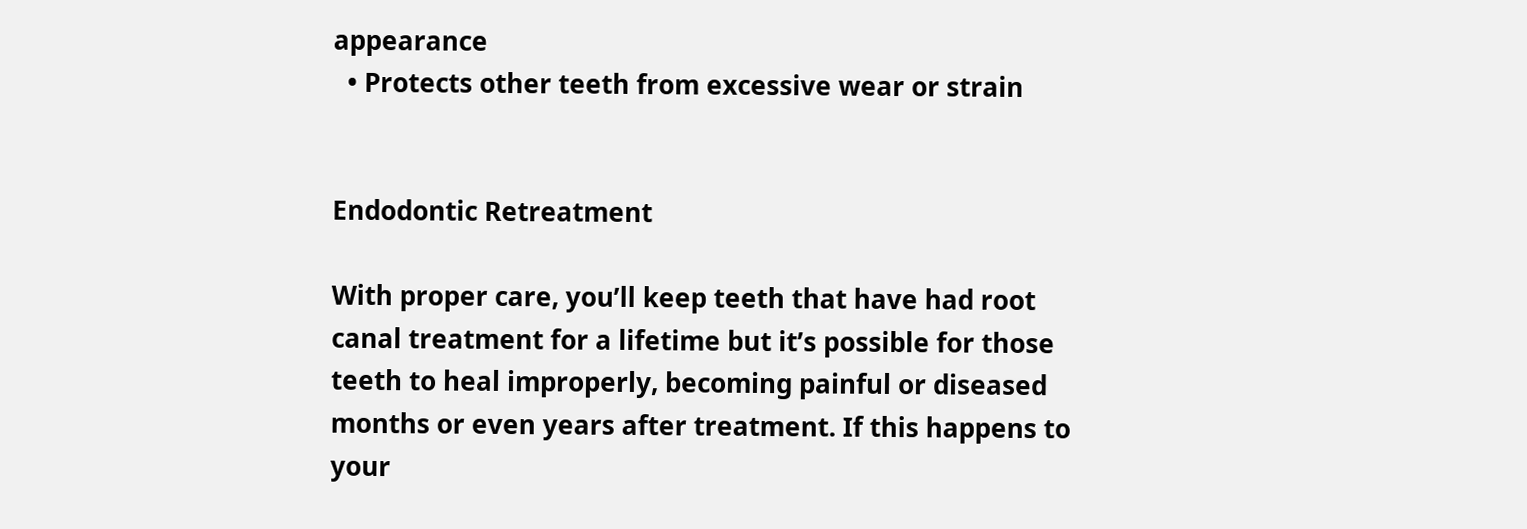appearance
  • Protects other teeth from excessive wear or strain


Endodontic Retreatment

With proper care, you’ll keep teeth that have had root canal treatment for a lifetime but it’s possible for those teeth to heal improperly, becoming painful or diseased months or even years after treatment. If this happens to your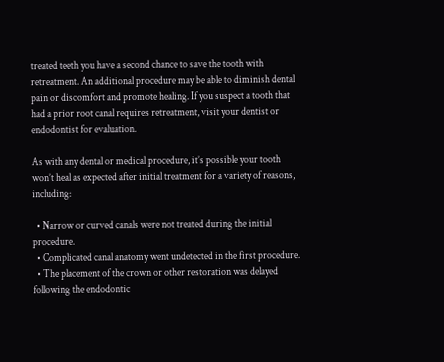treated teeth you have a second chance to save the tooth with retreatment. An additional procedure may be able to diminish dental pain or discomfort and promote healing. If you suspect a tooth that had a prior root canal requires retreatment, visit your dentist or endodontist for evaluation.

As with any dental or medical procedure, it’s possible your tooth won’t heal as expected after initial treatment for a variety of reasons, including:

  • Narrow or curved canals were not treated during the initial procedure.
  • Complicated canal anatomy went undetected in the first procedure.
  • The placement of the crown or other restoration was delayed following the endodontic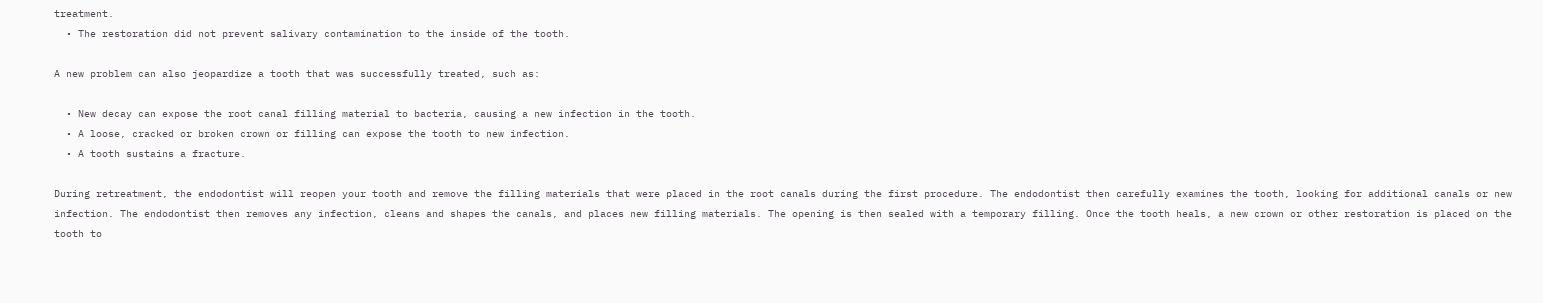treatment.
  • The restoration did not prevent salivary contamination to the inside of the tooth.

A new problem can also jeopardize a tooth that was successfully treated, such as:

  • New decay can expose the root canal filling material to bacteria, causing a new infection in the tooth.
  • A loose, cracked or broken crown or filling can expose the tooth to new infection.
  • A tooth sustains a fracture.

During retreatment, the endodontist will reopen your tooth and remove the filling materials that were placed in the root canals during the first procedure. The endodontist then carefully examines the tooth, looking for additional canals or new infection. The endodontist then removes any infection, cleans and shapes the canals, and places new filling materials. The opening is then sealed with a temporary filling. Once the tooth heals, a new crown or other restoration is placed on the tooth to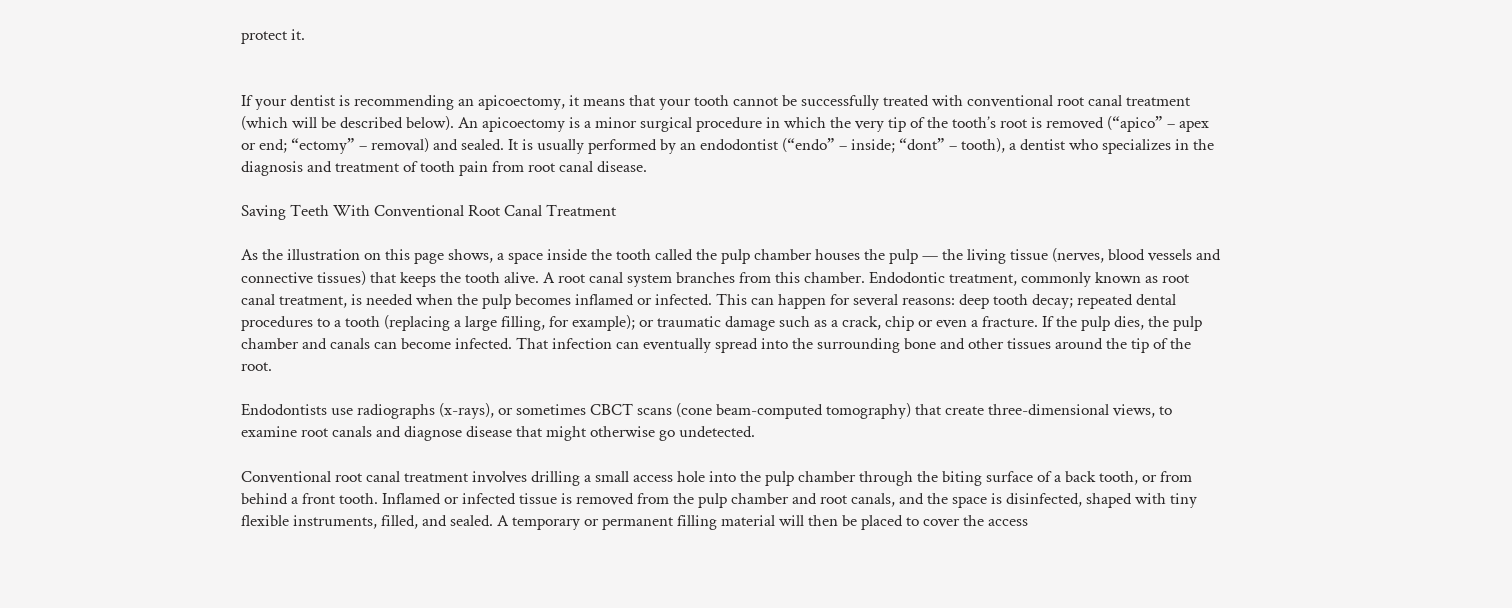protect it.


If your dentist is recommending an apicoectomy, it means that your tooth cannot be successfully treated with conventional root canal treatment (which will be described below). An apicoectomy is a minor surgical procedure in which the very tip of the tooth’s root is removed (“apico” – apex or end; “ectomy” – removal) and sealed. It is usually performed by an endodontist (“endo” – inside; “dont” – tooth), a dentist who specializes in the diagnosis and treatment of tooth pain from root canal disease.

Saving Teeth With Conventional Root Canal Treatment

As the illustration on this page shows, a space inside the tooth called the pulp chamber houses the pulp — the living tissue (nerves, blood vessels and connective tissues) that keeps the tooth alive. A root canal system branches from this chamber. Endodontic treatment, commonly known as root canal treatment, is needed when the pulp becomes inflamed or infected. This can happen for several reasons: deep tooth decay; repeated dental procedures to a tooth (replacing a large filling, for example); or traumatic damage such as a crack, chip or even a fracture. If the pulp dies, the pulp chamber and canals can become infected. That infection can eventually spread into the surrounding bone and other tissues around the tip of the root.

Endodontists use radiographs (x-rays), or sometimes CBCT scans (cone beam-computed tomography) that create three-dimensional views, to examine root canals and diagnose disease that might otherwise go undetected.

Conventional root canal treatment involves drilling a small access hole into the pulp chamber through the biting surface of a back tooth, or from behind a front tooth. Inflamed or infected tissue is removed from the pulp chamber and root canals, and the space is disinfected, shaped with tiny flexible instruments, filled, and sealed. A temporary or permanent filling material will then be placed to cover the access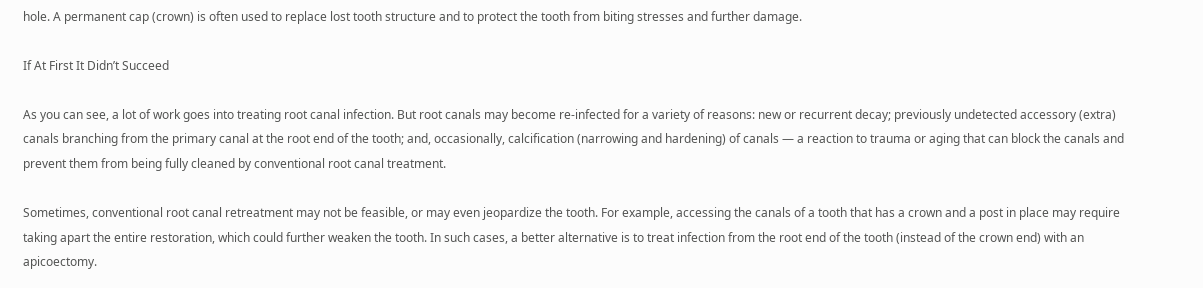hole. A permanent cap (crown) is often used to replace lost tooth structure and to protect the tooth from biting stresses and further damage.

If At First It Didn’t Succeed

As you can see, a lot of work goes into treating root canal infection. But root canals may become re-infected for a variety of reasons: new or recurrent decay; previously undetected accessory (extra) canals branching from the primary canal at the root end of the tooth; and, occasionally, calcification (narrowing and hardening) of canals — a reaction to trauma or aging that can block the canals and prevent them from being fully cleaned by conventional root canal treatment.

Sometimes, conventional root canal retreatment may not be feasible, or may even jeopardize the tooth. For example, accessing the canals of a tooth that has a crown and a post in place may require taking apart the entire restoration, which could further weaken the tooth. In such cases, a better alternative is to treat infection from the root end of the tooth (instead of the crown end) with an apicoectomy.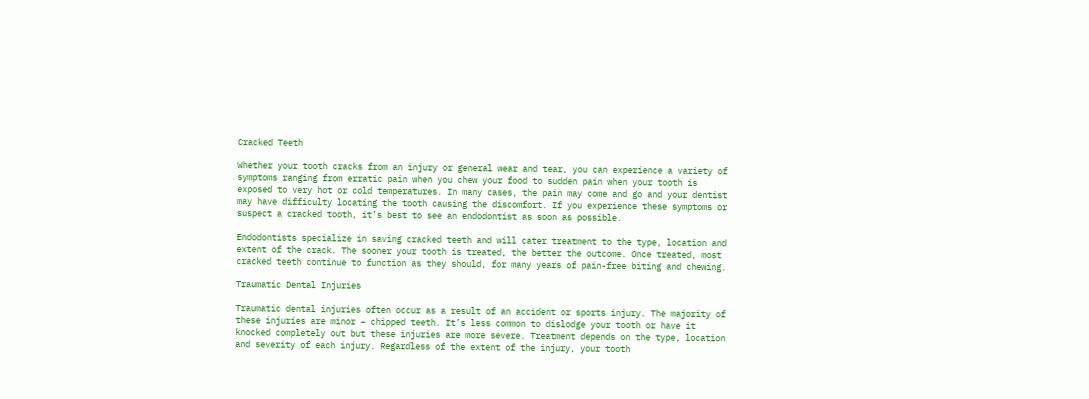Cracked Teeth

Whether your tooth cracks from an injury or general wear and tear, you can experience a variety of symptoms ranging from erratic pain when you chew your food to sudden pain when your tooth is exposed to very hot or cold temperatures. In many cases, the pain may come and go and your dentist may have difficulty locating the tooth causing the discomfort. If you experience these symptoms or suspect a cracked tooth, it’s best to see an endodontist as soon as possible.

Endodontists specialize in saving cracked teeth and will cater treatment to the type, location and extent of the crack. The sooner your tooth is treated, the better the outcome. Once treated, most cracked teeth continue to function as they should, for many years of pain-free biting and chewing.

Traumatic Dental Injuries

Traumatic dental injuries often occur as a result of an accident or sports injury. The majority of these injuries are minor – chipped teeth. It’s less common to dislodge your tooth or have it knocked completely out but these injuries are more severe. Treatment depends on the type, location and severity of each injury. Regardless of the extent of the injury, your tooth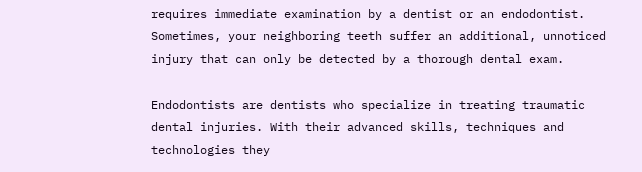requires immediate examination by a dentist or an endodontist. Sometimes, your neighboring teeth suffer an additional, unnoticed injury that can only be detected by a thorough dental exam.

Endodontists are dentists who specialize in treating traumatic dental injuries. With their advanced skills, techniques and technologies they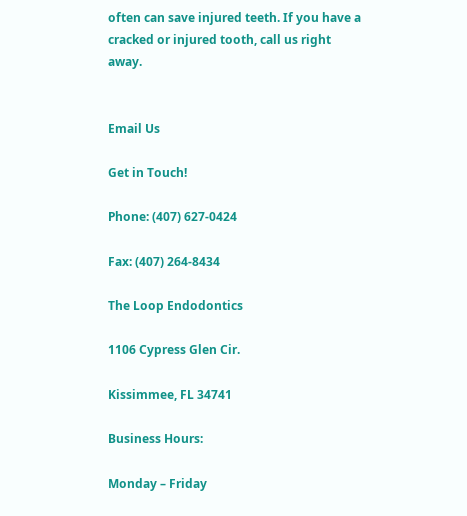often can save injured teeth. If you have a cracked or injured tooth, call us right away.


Email Us

Get in Touch!

Phone: (407) 627-0424

Fax: (407) 264-8434

The Loop Endodontics

1106 Cypress Glen Cir.

Kissimmee, FL 34741

Business Hours:

Monday – Friday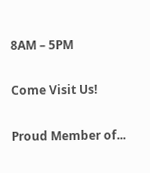8AM – 5PM

Come Visit Us!

Proud Member of...